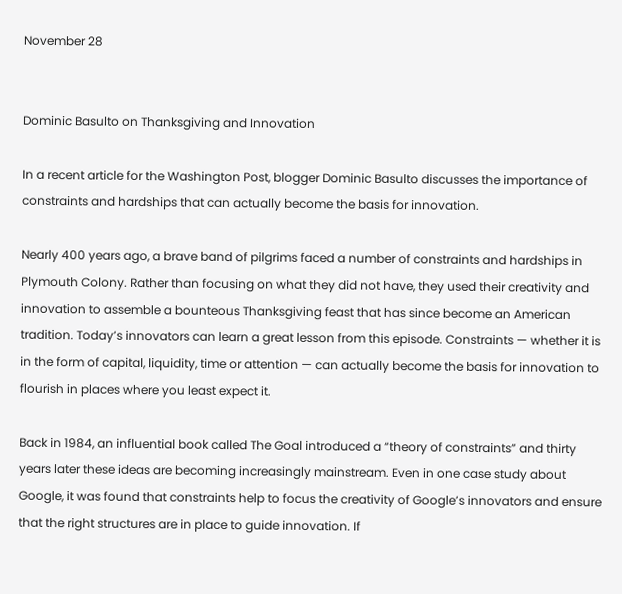November 28


Dominic Basulto on Thanksgiving and Innovation

In a recent article for the Washington Post, blogger Dominic Basulto discusses the importance of constraints and hardships that can actually become the basis for innovation.

Nearly 400 years ago, a brave band of pilgrims faced a number of constraints and hardships in Plymouth Colony. Rather than focusing on what they did not have, they used their creativity and innovation to assemble a bounteous Thanksgiving feast that has since become an American tradition. Today’s innovators can learn a great lesson from this episode. Constraints — whether it is in the form of capital, liquidity, time or attention — can actually become the basis for innovation to flourish in places where you least expect it.

Back in 1984, an influential book called The Goal introduced a “theory of constraints” and thirty years later these ideas are becoming increasingly mainstream. Even in one case study about Google, it was found that constraints help to focus the creativity of Google’s innovators and ensure that the right structures are in place to guide innovation. If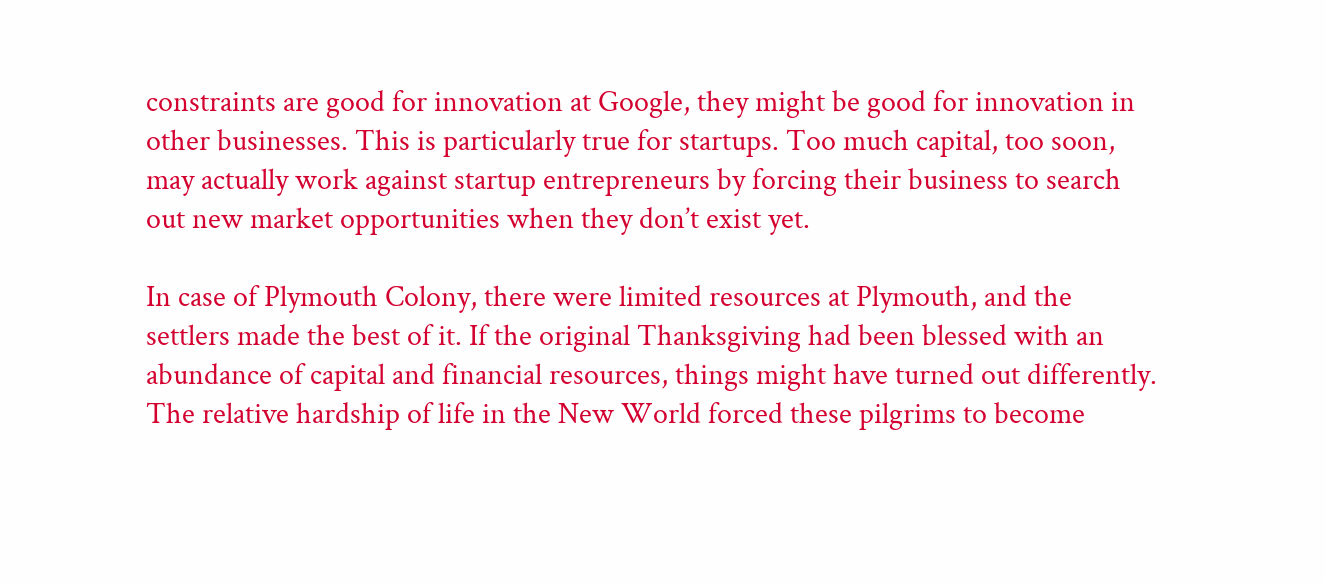constraints are good for innovation at Google, they might be good for innovation in other businesses. This is particularly true for startups. Too much capital, too soon, may actually work against startup entrepreneurs by forcing their business to search out new market opportunities when they don’t exist yet.

In case of Plymouth Colony, there were limited resources at Plymouth, and the settlers made the best of it. If the original Thanksgiving had been blessed with an abundance of capital and financial resources, things might have turned out differently. The relative hardship of life in the New World forced these pilgrims to become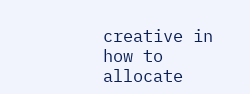creative in how to allocate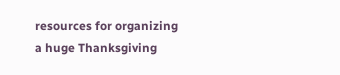resources for organizing a huge Thanksgiving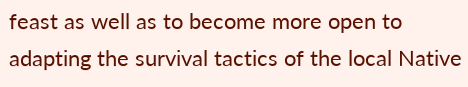feast as well as to become more open to adapting the survival tactics of the local Native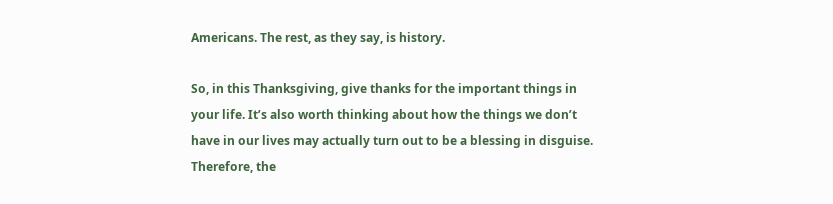Americans. The rest, as they say, is history.

So, in this Thanksgiving, give thanks for the important things in your life. It’s also worth thinking about how the things we don’t have in our lives may actually turn out to be a blessing in disguise. Therefore, the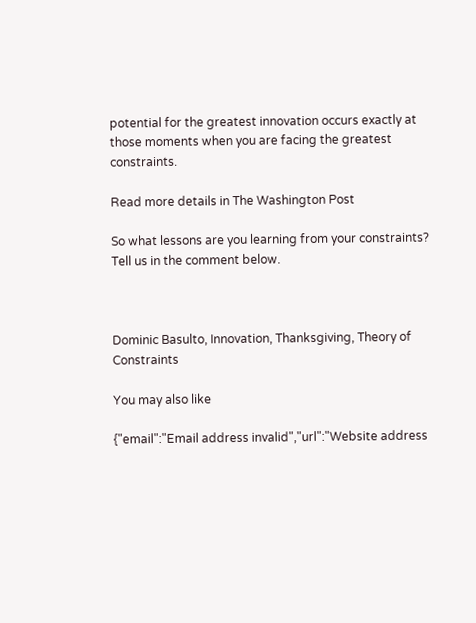potential for the greatest innovation occurs exactly at those moments when you are facing the greatest constraints.

Read more details in The Washington Post

So what lessons are you learning from your constraints? Tell us in the comment below.



Dominic Basulto, Innovation, Thanksgiving, Theory of Constraints

You may also like

{"email":"Email address invalid","url":"Website address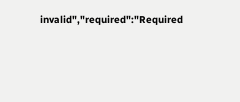invalid","required":"Required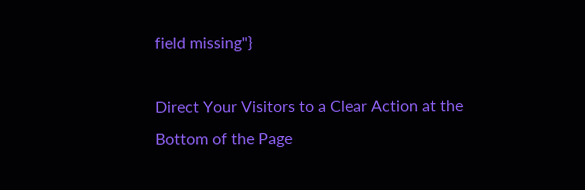field missing"}

Direct Your Visitors to a Clear Action at the Bottom of the Page